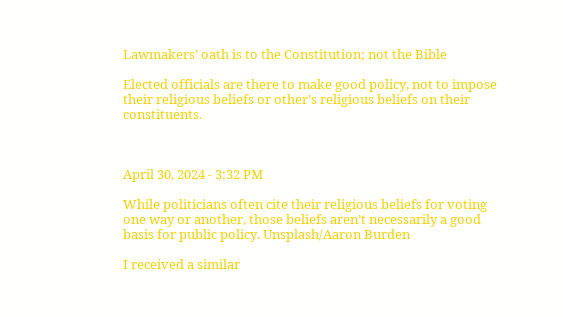Lawmakers’ oath is to the Constitution; not the Bible

Elected officials are there to make good policy, not to impose their religious beliefs or other’s religious beliefs on their constituents.



April 30, 2024 - 3:32 PM

While politicians often cite their religious beliefs for voting one way or another, those beliefs aren’t necessarily a good basis for public policy. Unsplash/Aaron Burden

I received a similar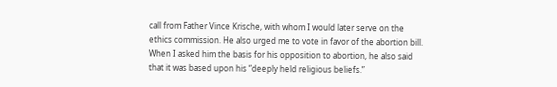call from Father Vince Krische, with whom I would later serve on the ethics commission. He also urged me to vote in favor of the abortion bill. When I asked him the basis for his opposition to abortion, he also said that it was based upon his “deeply held religious beliefs.”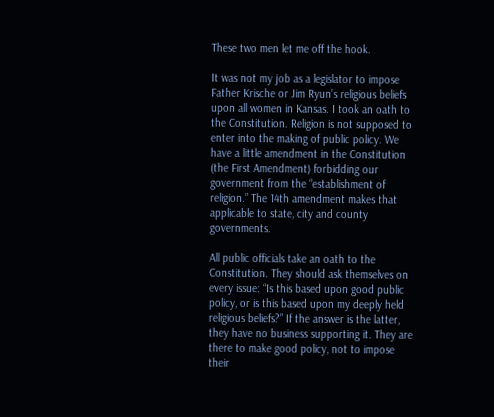These two men let me off the hook.

It was not my job as a legislator to impose Father Krische or Jim Ryun’s religious beliefs upon all women in Kansas. I took an oath to the Constitution. Religion is not supposed to enter into the making of public policy. We have a little amendment in the Constitution (the First Amendment) forbidding our government from the “establishment of religion.” The 14th amendment makes that applicable to state, city and county governments.

All public officials take an oath to the Constitution. They should ask themselves on every issue: “Is this based upon good public policy, or is this based upon my deeply held religious beliefs?” If the answer is the latter, they have no business supporting it. They are there to make good policy, not to impose their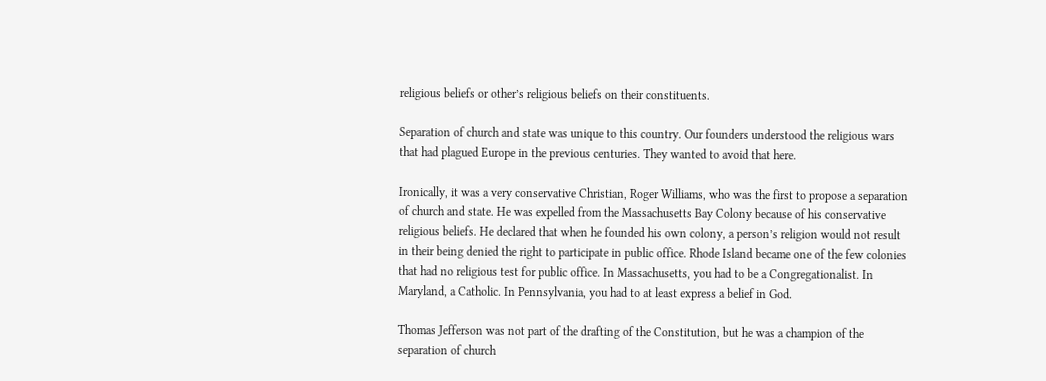religious beliefs or other’s religious beliefs on their constituents.

Separation of church and state was unique to this country. Our founders understood the religious wars that had plagued Europe in the previous centuries. They wanted to avoid that here.

Ironically, it was a very conservative Christian, Roger Williams, who was the first to propose a separation of church and state. He was expelled from the Massachusetts Bay Colony because of his conservative religious beliefs. He declared that when he founded his own colony, a person’s religion would not result in their being denied the right to participate in public office. Rhode Island became one of the few colonies that had no religious test for public office. In Massachusetts, you had to be a Congregationalist. In Maryland, a Catholic. In Pennsylvania, you had to at least express a belief in God.

Thomas Jefferson was not part of the drafting of the Constitution, but he was a champion of the separation of church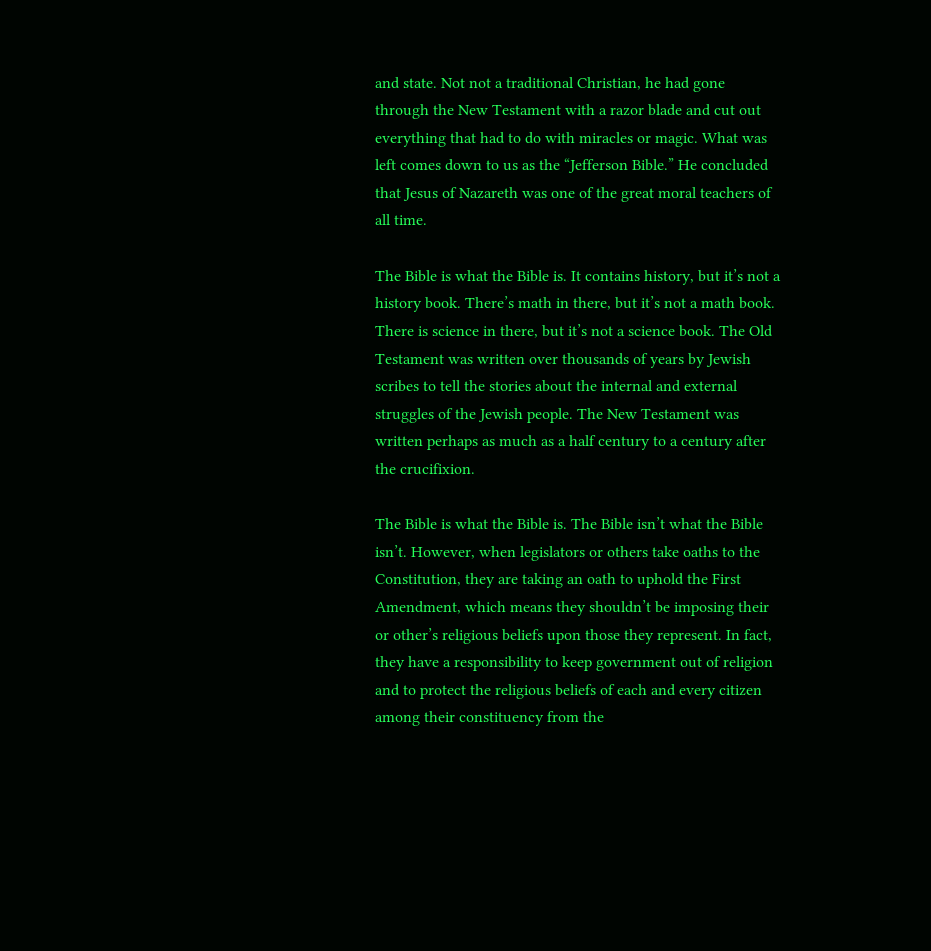and state. Not not a traditional Christian, he had gone through the New Testament with a razor blade and cut out everything that had to do with miracles or magic. What was left comes down to us as the “Jefferson Bible.” He concluded that Jesus of Nazareth was one of the great moral teachers of all time.

The Bible is what the Bible is. It contains history, but it’s not a history book. There’s math in there, but it’s not a math book. There is science in there, but it’s not a science book. The Old Testament was written over thousands of years by Jewish scribes to tell the stories about the internal and external struggles of the Jewish people. The New Testament was written perhaps as much as a half century to a century after the crucifixion.

The Bible is what the Bible is. The Bible isn’t what the Bible isn’t. However, when legislators or others take oaths to the Constitution, they are taking an oath to uphold the First Amendment, which means they shouldn’t be imposing their or other’s religious beliefs upon those they represent. In fact, they have a responsibility to keep government out of religion and to protect the religious beliefs of each and every citizen among their constituency from the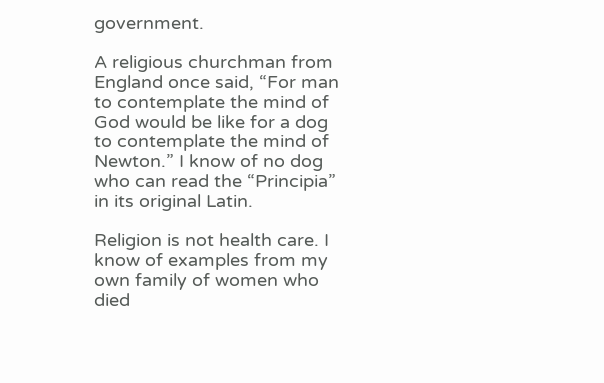government.

A religious churchman from England once said, “For man to contemplate the mind of God would be like for a dog to contemplate the mind of Newton.” I know of no dog who can read the “Principia” in its original Latin.

Religion is not health care. I know of examples from my own family of women who died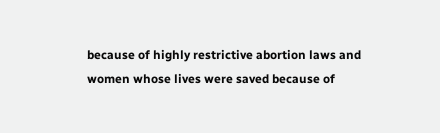because of highly restrictive abortion laws and women whose lives were saved because of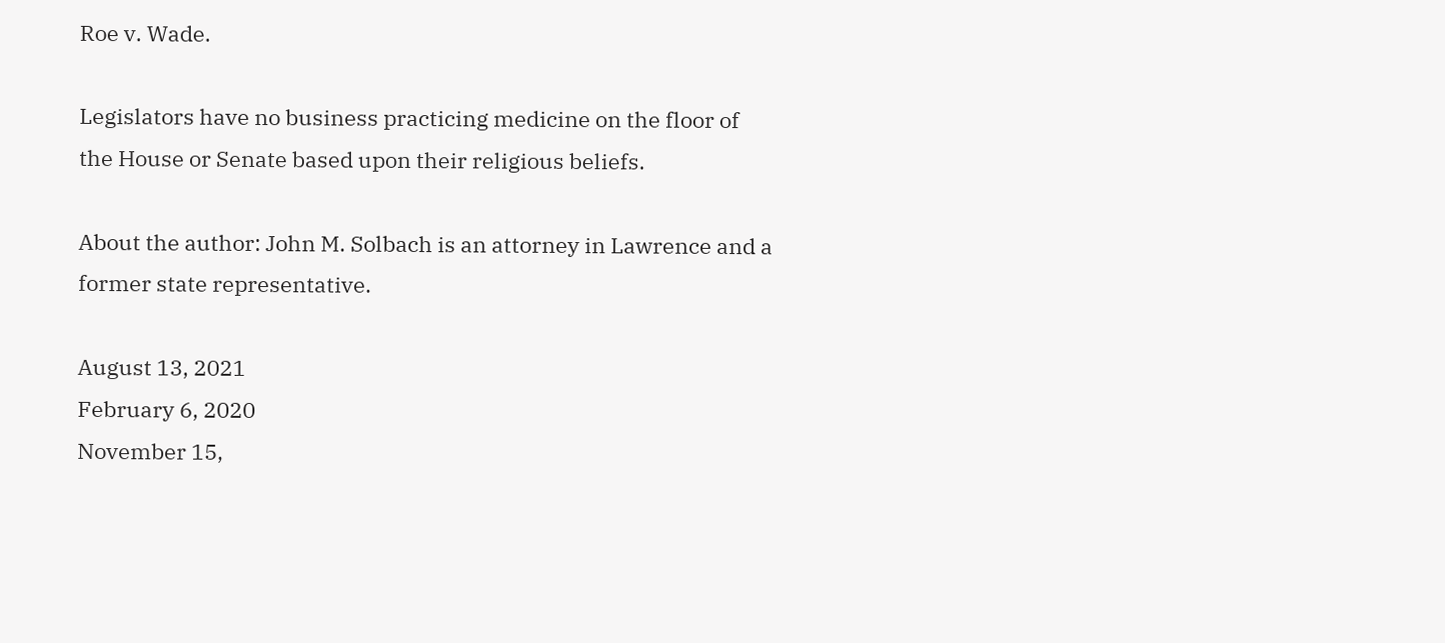Roe v. Wade.

Legislators have no business practicing medicine on the floor of the House or Senate based upon their religious beliefs.

About the author: John M. Solbach is an attorney in Lawrence and a former state representative.

August 13, 2021
February 6, 2020
November 15,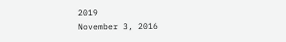2019
November 3, 2016